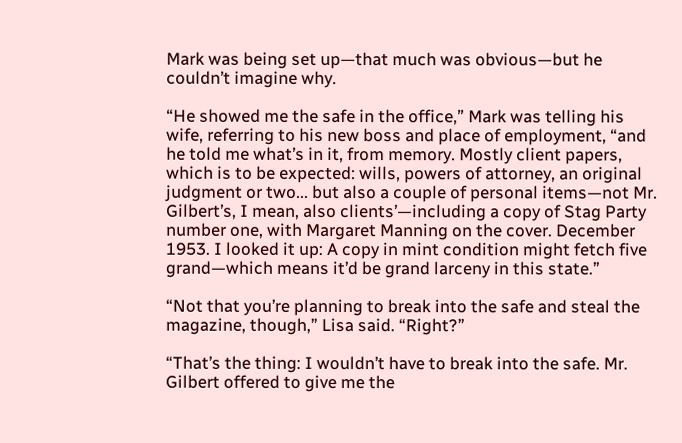Mark was being set up—that much was obvious—but he couldn’t imagine why.

“He showed me the safe in the office,” Mark was telling his wife, referring to his new boss and place of employment, “and he told me what’s in it, from memory. Mostly client papers, which is to be expected: wills, powers of attorney, an original judgment or two... but also a couple of personal items—not Mr. Gilbert’s, I mean, also clients’—including a copy of Stag Party number one, with Margaret Manning on the cover. December 1953. I looked it up: A copy in mint condition might fetch five grand—which means it’d be grand larceny in this state.”

“Not that you’re planning to break into the safe and steal the magazine, though,” Lisa said. “Right?”

“That’s the thing: I wouldn’t have to break into the safe. Mr. Gilbert offered to give me the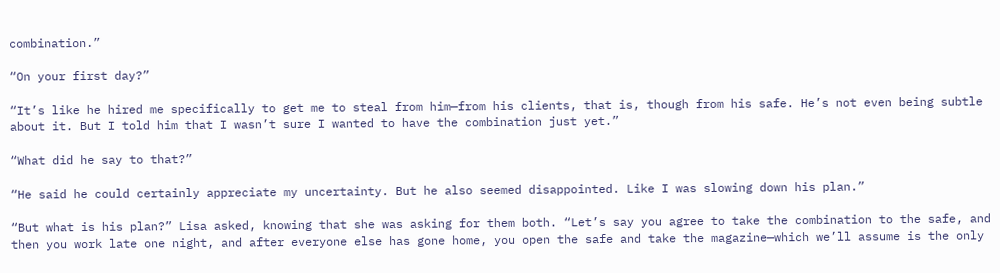combination.”

“On your first day?”

“It’s like he hired me specifically to get me to steal from him—from his clients, that is, though from his safe. He’s not even being subtle about it. But I told him that I wasn’t sure I wanted to have the combination just yet.”

“What did he say to that?”

“He said he could certainly appreciate my uncertainty. But he also seemed disappointed. Like I was slowing down his plan.”

“But what is his plan?” Lisa asked, knowing that she was asking for them both. “Let’s say you agree to take the combination to the safe, and then you work late one night, and after everyone else has gone home, you open the safe and take the magazine—which we’ll assume is the only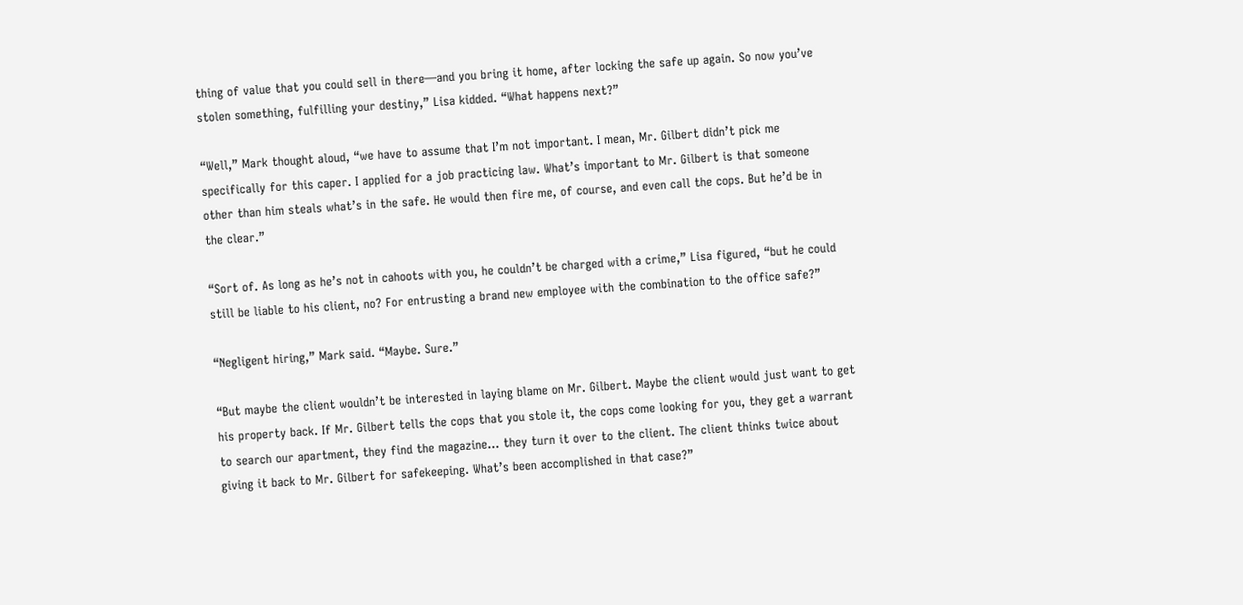thing of value that you could sell in there—and you bring it home, after locking the safe up again. So now you’ve stolen something, fulfilling your destiny,” Lisa kidded. “What happens next?”

“Well,” Mark thought aloud, “we have to assume that I’m not important. I mean, Mr. Gilbert didn’t pick me specifically for this caper. I applied for a job practicing law. What’s important to Mr. Gilbert is that someone other than him steals what’s in the safe. He would then fire me, of course, and even call the cops. But he’d be in the clear.”

“Sort of. As long as he’s not in cahoots with you, he couldn’t be charged with a crime,” Lisa figured, “but he could still be liable to his client, no? For entrusting a brand new employee with the combination to the office safe?”

“Negligent hiring,” Mark said. “Maybe. Sure.”

“But maybe the client wouldn’t be interested in laying blame on Mr. Gilbert. Maybe the client would just want to get his property back. If Mr. Gilbert tells the cops that you stole it, the cops come looking for you, they get a warrant to search our apartment, they find the magazine... they turn it over to the client. The client thinks twice about giving it back to Mr. Gilbert for safekeeping. What’s been accomplished in that case?”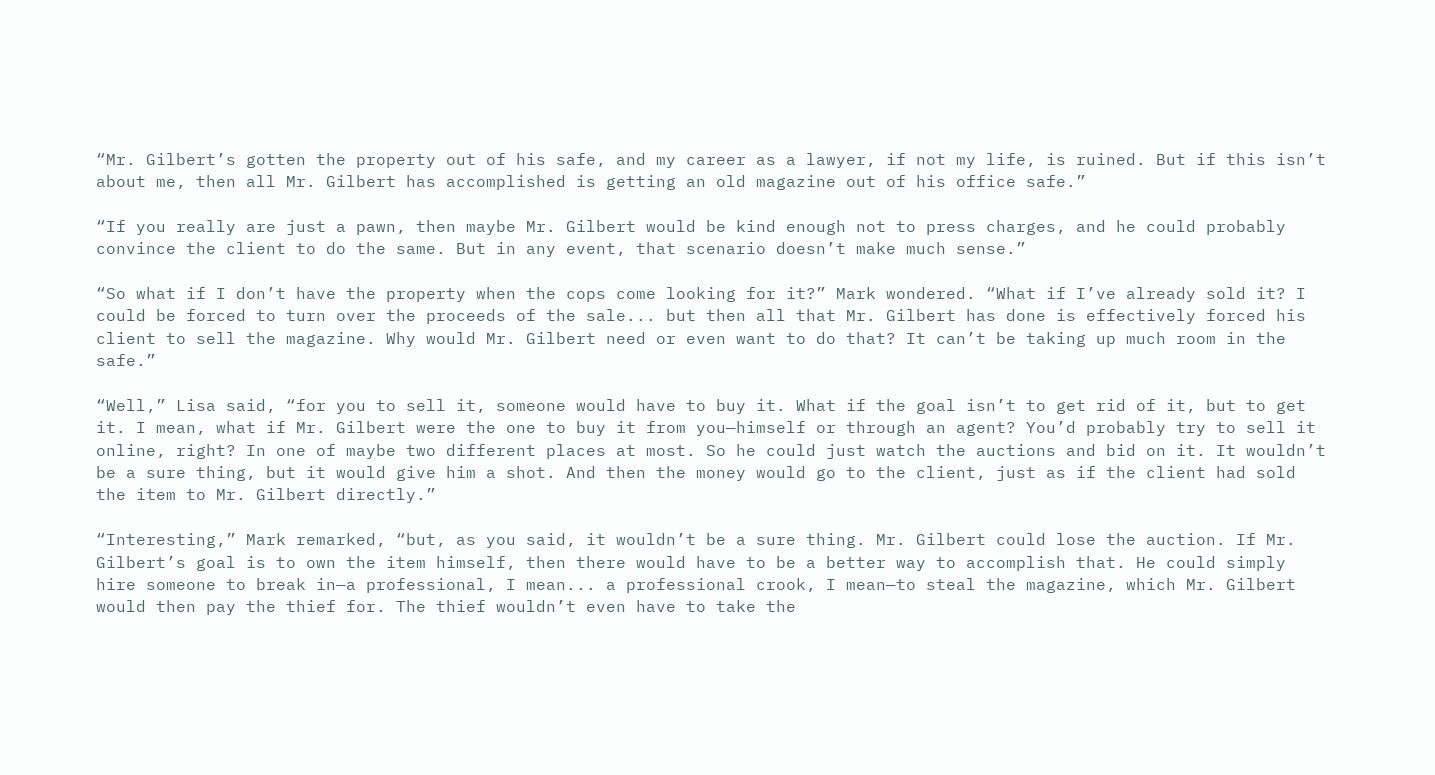“Mr. Gilbert’s gotten the property out of his safe, and my career as a lawyer, if not my life, is ruined. But if this isn’t about me, then all Mr. Gilbert has accomplished is getting an old magazine out of his office safe.”

“If you really are just a pawn, then maybe Mr. Gilbert would be kind enough not to press charges, and he could probably convince the client to do the same. But in any event, that scenario doesn’t make much sense.”

“So what if I don’t have the property when the cops come looking for it?” Mark wondered. “What if I’ve already sold it? I could be forced to turn over the proceeds of the sale... but then all that Mr. Gilbert has done is effectively forced his client to sell the magazine. Why would Mr. Gilbert need or even want to do that? It can’t be taking up much room in the safe.”

“Well,” Lisa said, “for you to sell it, someone would have to buy it. What if the goal isn’t to get rid of it, but to get it. I mean, what if Mr. Gilbert were the one to buy it from you—himself or through an agent? You’d probably try to sell it online, right? In one of maybe two different places at most. So he could just watch the auctions and bid on it. It wouldn’t be a sure thing, but it would give him a shot. And then the money would go to the client, just as if the client had sold the item to Mr. Gilbert directly.”

“Interesting,” Mark remarked, “but, as you said, it wouldn’t be a sure thing. Mr. Gilbert could lose the auction. If Mr. Gilbert’s goal is to own the item himself, then there would have to be a better way to accomplish that. He could simply hire someone to break in—a professional, I mean... a professional crook, I mean—to steal the magazine, which Mr. Gilbert would then pay the thief for. The thief wouldn’t even have to take the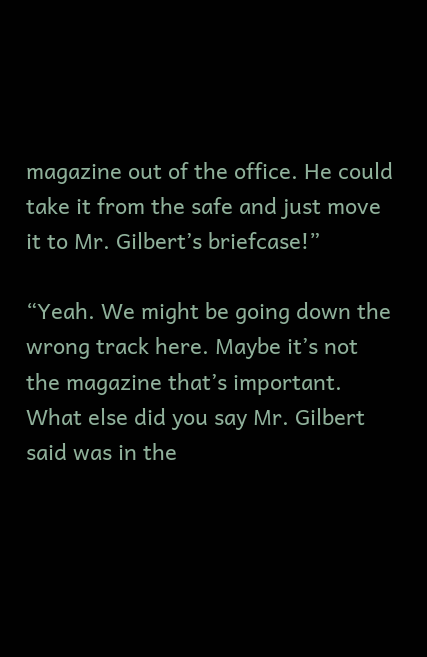magazine out of the office. He could take it from the safe and just move it to Mr. Gilbert’s briefcase!”

“Yeah. We might be going down the wrong track here. Maybe it’s not the magazine that’s important. What else did you say Mr. Gilbert said was in the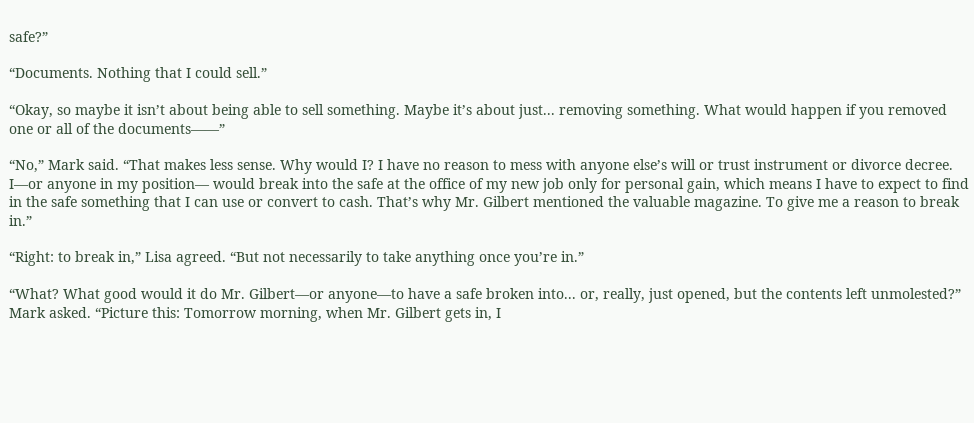safe?”

“Documents. Nothing that I could sell.”

“Okay, so maybe it isn’t about being able to sell something. Maybe it’s about just... removing something. What would happen if you removed one or all of the documents——”

“No,” Mark said. “That makes less sense. Why would I? I have no reason to mess with anyone else’s will or trust instrument or divorce decree. I—or anyone in my position— would break into the safe at the office of my new job only for personal gain, which means I have to expect to find in the safe something that I can use or convert to cash. That’s why Mr. Gilbert mentioned the valuable magazine. To give me a reason to break in.”

“Right: to break in,” Lisa agreed. “But not necessarily to take anything once you’re in.”

“What? What good would it do Mr. Gilbert—or anyone—to have a safe broken into... or, really, just opened, but the contents left unmolested?” Mark asked. “Picture this: Tomorrow morning, when Mr. Gilbert gets in, I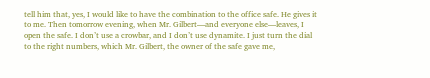tell him that, yes, I would like to have the combination to the office safe. He gives it to me. Then tomorrow evening, when Mr. Gilbert—and everyone else—leaves, I open the safe. I don’t use a crowbar, and I don’t use dynamite. I just turn the dial to the right numbers, which Mr. Gilbert, the owner of the safe gave me,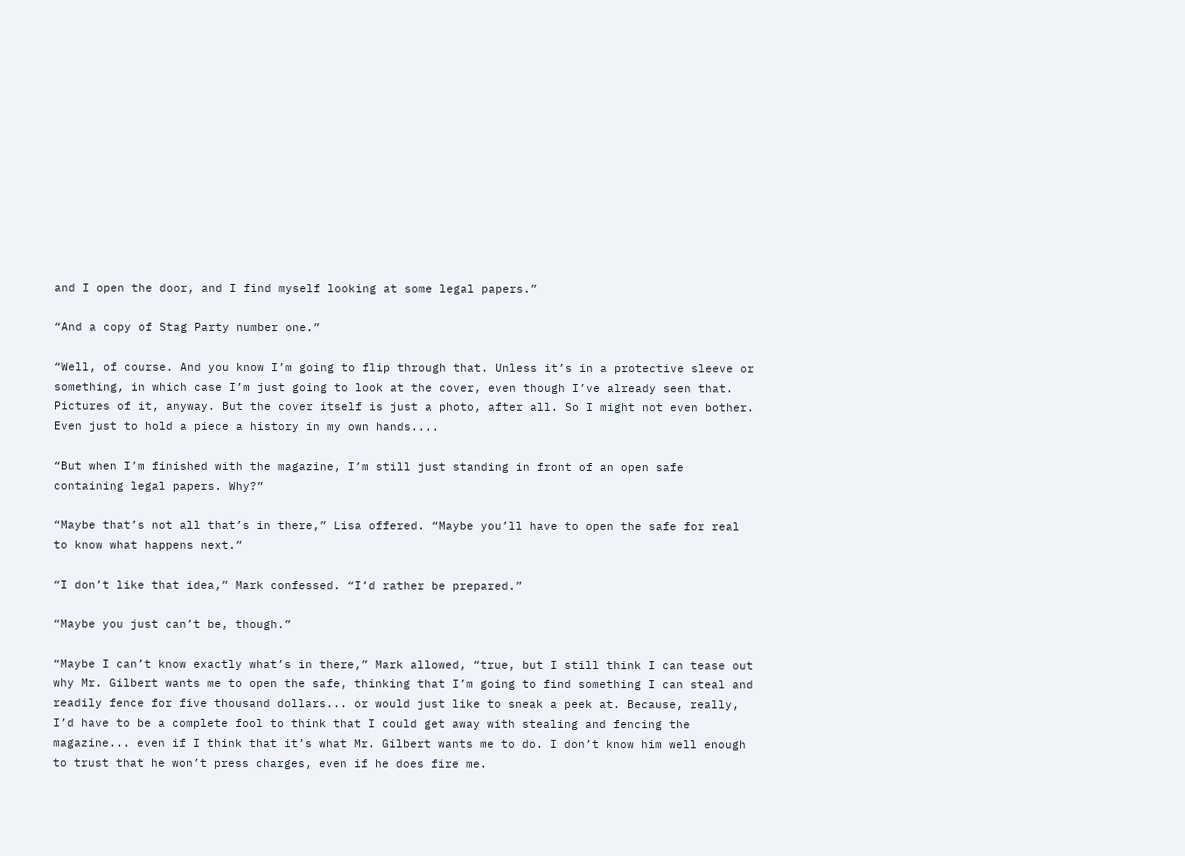and I open the door, and I find myself looking at some legal papers.”

“And a copy of Stag Party number one.”

“Well, of course. And you know I’m going to flip through that. Unless it’s in a protective sleeve or something, in which case I’m just going to look at the cover, even though I’ve already seen that. Pictures of it, anyway. But the cover itself is just a photo, after all. So I might not even bother. Even just to hold a piece a history in my own hands....

“But when I’m finished with the magazine, I’m still just standing in front of an open safe containing legal papers. Why?”

“Maybe that’s not all that’s in there,” Lisa offered. “Maybe you’ll have to open the safe for real to know what happens next.”

“I don’t like that idea,” Mark confessed. “I’d rather be prepared.”

“Maybe you just can’t be, though.”

“Maybe I can’t know exactly what’s in there,” Mark allowed, “true, but I still think I can tease out why Mr. Gilbert wants me to open the safe, thinking that I’m going to find something I can steal and readily fence for five thousand dollars... or would just like to sneak a peek at. Because, really, I’d have to be a complete fool to think that I could get away with stealing and fencing the magazine... even if I think that it’s what Mr. Gilbert wants me to do. I don’t know him well enough to trust that he won’t press charges, even if he does fire me.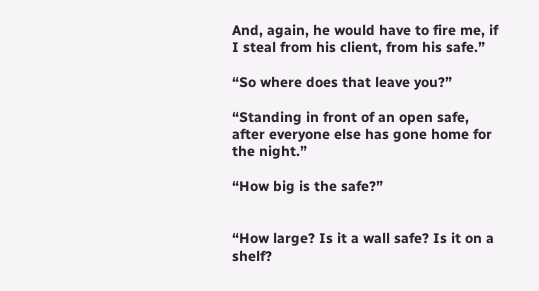And, again, he would have to fire me, if I steal from his client, from his safe.”

“So where does that leave you?”

“Standing in front of an open safe, after everyone else has gone home for the night.”

“How big is the safe?”


“How large? Is it a wall safe? Is it on a shelf?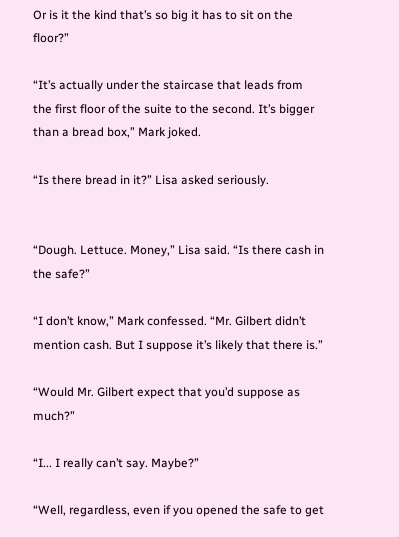Or is it the kind that’s so big it has to sit on the floor?”

“It’s actually under the staircase that leads from the first floor of the suite to the second. It’s bigger than a bread box,” Mark joked.

“Is there bread in it?” Lisa asked seriously.


“Dough. Lettuce. Money,” Lisa said. “Is there cash in the safe?”

“I don’t know,” Mark confessed. “Mr. Gilbert didn’t mention cash. But I suppose it’s likely that there is.”

“Would Mr. Gilbert expect that you’d suppose as much?”

“I... I really can’t say. Maybe?”

“Well, regardless, even if you opened the safe to get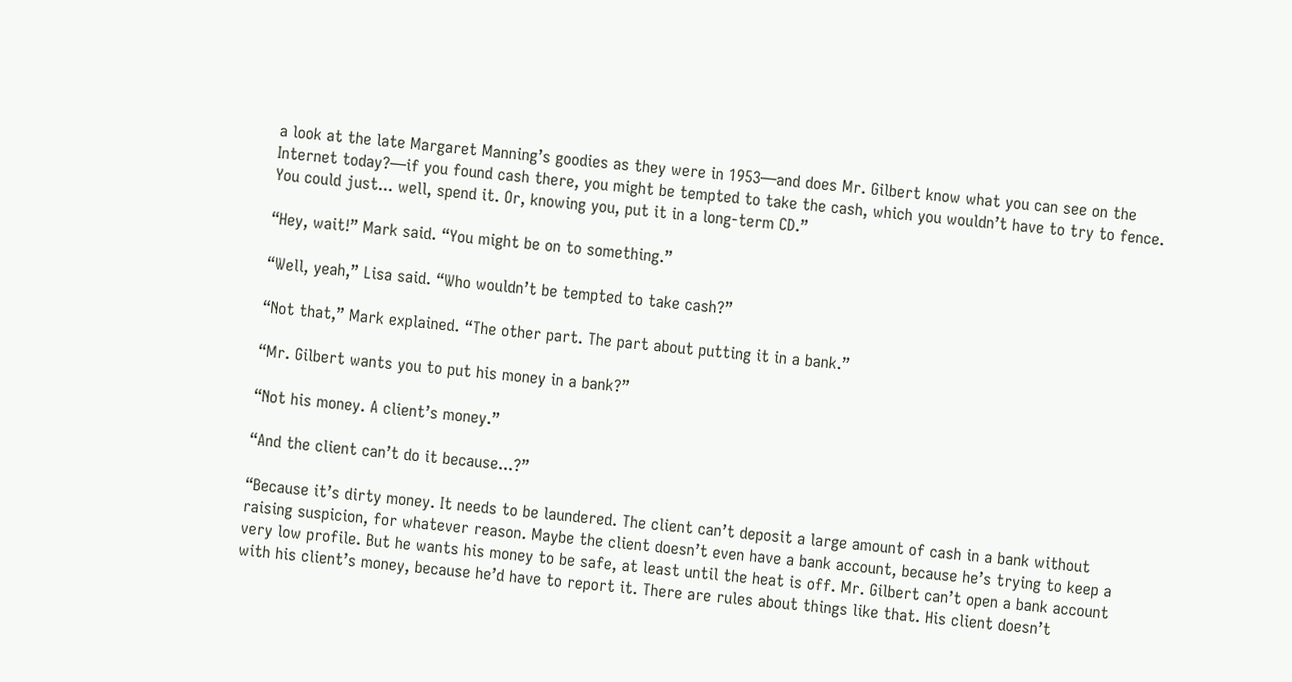a look at the late Margaret Manning’s goodies as they were in 1953—and does Mr. Gilbert know what you can see on the Internet today?—if you found cash there, you might be tempted to take the cash, which you wouldn’t have to try to fence. You could just... well, spend it. Or, knowing you, put it in a long-term CD.”

“Hey, wait!” Mark said. “You might be on to something.”

“Well, yeah,” Lisa said. “Who wouldn’t be tempted to take cash?”

“Not that,” Mark explained. “The other part. The part about putting it in a bank.”

“Mr. Gilbert wants you to put his money in a bank?”

“Not his money. A client’s money.”

“And the client can’t do it because...?”

“Because it’s dirty money. It needs to be laundered. The client can’t deposit a large amount of cash in a bank without raising suspicion, for whatever reason. Maybe the client doesn’t even have a bank account, because he’s trying to keep a very low profile. But he wants his money to be safe, at least until the heat is off. Mr. Gilbert can’t open a bank account with his client’s money, because he’d have to report it. There are rules about things like that. His client doesn’t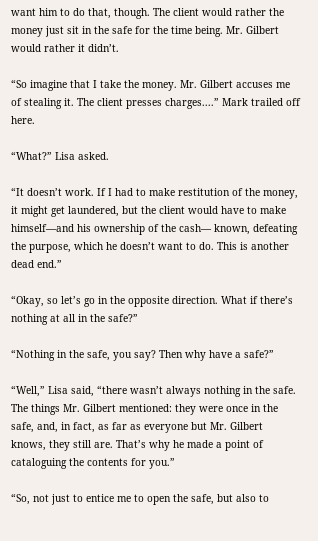want him to do that, though. The client would rather the money just sit in the safe for the time being. Mr. Gilbert would rather it didn’t.

“So imagine that I take the money. Mr. Gilbert accuses me of stealing it. The client presses charges....” Mark trailed off here.

“What?” Lisa asked.

“It doesn’t work. If I had to make restitution of the money, it might get laundered, but the client would have to make himself—and his ownership of the cash— known, defeating the purpose, which he doesn’t want to do. This is another dead end.”

“Okay, so let’s go in the opposite direction. What if there’s nothing at all in the safe?”

“Nothing in the safe, you say? Then why have a safe?”

“Well,” Lisa said, “there wasn’t always nothing in the safe. The things Mr. Gilbert mentioned: they were once in the safe, and, in fact, as far as everyone but Mr. Gilbert knows, they still are. That’s why he made a point of cataloguing the contents for you.”

“So, not just to entice me to open the safe, but also to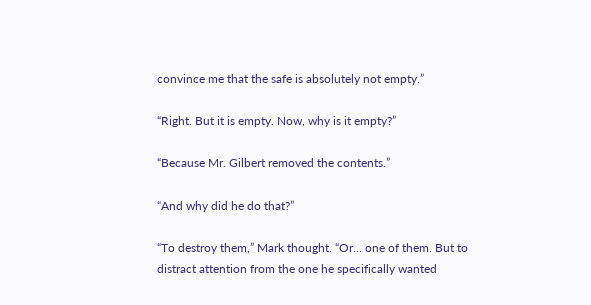convince me that the safe is absolutely not empty.”

“Right. But it is empty. Now, why is it empty?”

“Because Mr. Gilbert removed the contents.”

“And why did he do that?”

“To destroy them,” Mark thought. “Or... one of them. But to distract attention from the one he specifically wanted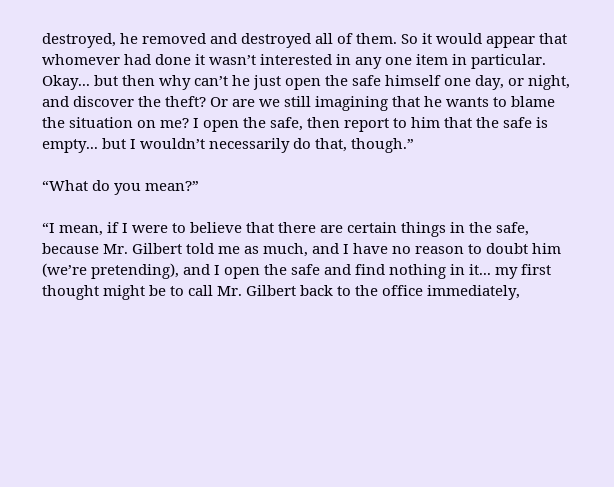destroyed, he removed and destroyed all of them. So it would appear that whomever had done it wasn’t interested in any one item in particular. Okay... but then why can’t he just open the safe himself one day, or night, and discover the theft? Or are we still imagining that he wants to blame the situation on me? I open the safe, then report to him that the safe is empty... but I wouldn’t necessarily do that, though.”

“What do you mean?”

“I mean, if I were to believe that there are certain things in the safe, because Mr. Gilbert told me as much, and I have no reason to doubt him (we’re pretending), and I open the safe and find nothing in it... my first thought might be to call Mr. Gilbert back to the office immediately,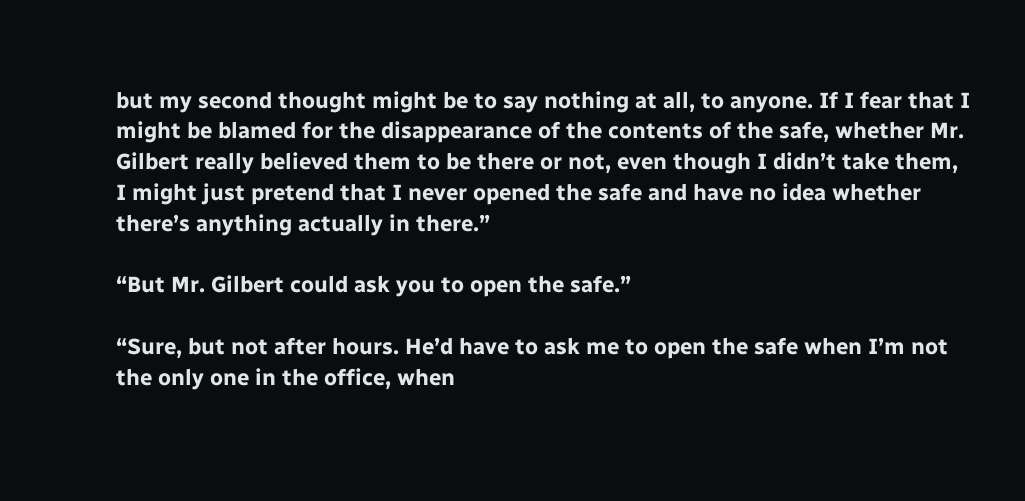but my second thought might be to say nothing at all, to anyone. If I fear that I might be blamed for the disappearance of the contents of the safe, whether Mr. Gilbert really believed them to be there or not, even though I didn’t take them, I might just pretend that I never opened the safe and have no idea whether there’s anything actually in there.”

“But Mr. Gilbert could ask you to open the safe.”

“Sure, but not after hours. He’d have to ask me to open the safe when I’m not the only one in the office, when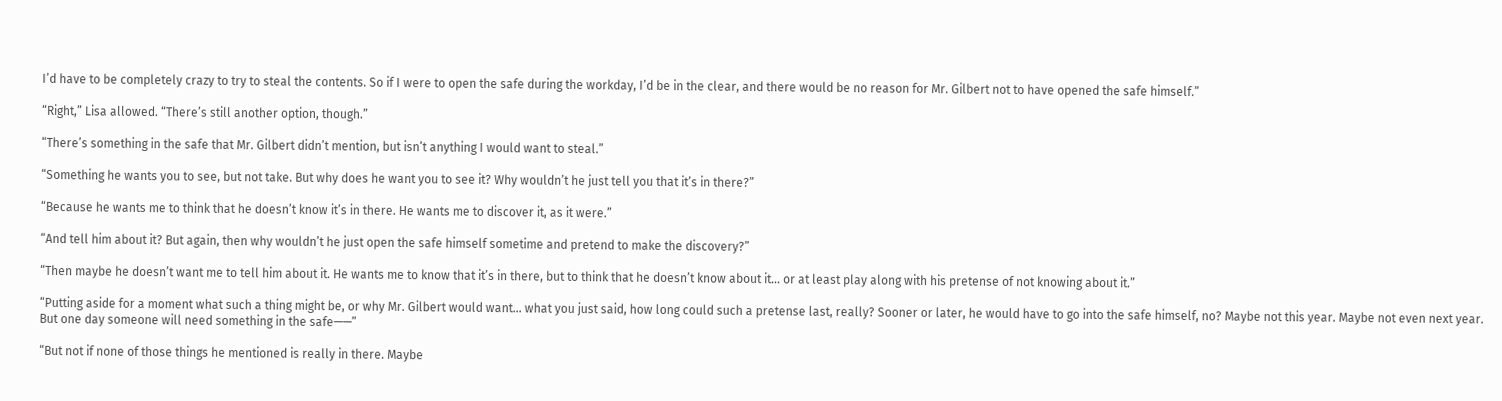I’d have to be completely crazy to try to steal the contents. So if I were to open the safe during the workday, I’d be in the clear, and there would be no reason for Mr. Gilbert not to have opened the safe himself.”

“Right,” Lisa allowed. “There’s still another option, though.”

“There’s something in the safe that Mr. Gilbert didn’t mention, but isn’t anything I would want to steal.”

“Something he wants you to see, but not take. But why does he want you to see it? Why wouldn’t he just tell you that it’s in there?”

“Because he wants me to think that he doesn’t know it’s in there. He wants me to discover it, as it were.”

“And tell him about it? But again, then why wouldn’t he just open the safe himself sometime and pretend to make the discovery?”

“Then maybe he doesn’t want me to tell him about it. He wants me to know that it’s in there, but to think that he doesn’t know about it... or at least play along with his pretense of not knowing about it.”

“Putting aside for a moment what such a thing might be, or why Mr. Gilbert would want... what you just said, how long could such a pretense last, really? Sooner or later, he would have to go into the safe himself, no? Maybe not this year. Maybe not even next year. But one day someone will need something in the safe——”

“But not if none of those things he mentioned is really in there. Maybe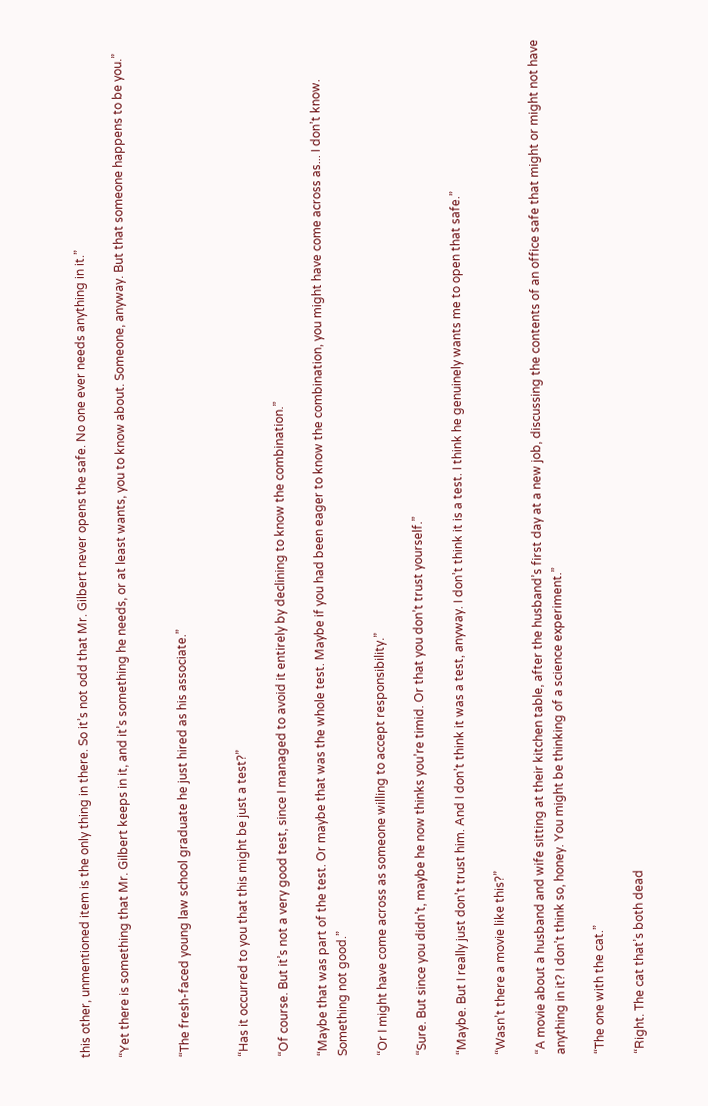this other, unmentioned item is the only thing in there. So it’s not odd that Mr. Gilbert never opens the safe. No one ever needs anything in it.”

“Yet there is something that Mr. Gilbert keeps in it, and it’s something he needs, or at least wants, you to know about. Someone, anyway. But that someone happens to be you.”


“The fresh-faced young law school graduate he just hired as his associate.”


“Has it occurred to you that this might be just a test?”

“Of course. But it’s not a very good test, since I managed to avoid it entirely by declining to know the combination.”

“Maybe that was part of the test. Or maybe that was the whole test. Maybe if you had been eager to know the combination, you might have come across as... I don’t know. Something not good.”

“Or I might have come across as someone willing to accept responsibility.”

“Sure. But since you didn’t, maybe he now thinks you’re timid. Or that you don’t trust yourself.”

“Maybe. But I really just don’t trust him. And I don’t think it was a test, anyway. I don’t think it is a test. I think he genuinely wants me to open that safe.”

“Wasn’t there a movie like this?”

“A movie about a husband and wife sitting at their kitchen table, after the husband’s first day at a new job, discussing the contents of an office safe that might or might not have anything in it? I don’t think so, honey. You might be thinking of a science experiment.”

“The one with the cat.”

“Right. The cat that’s both dead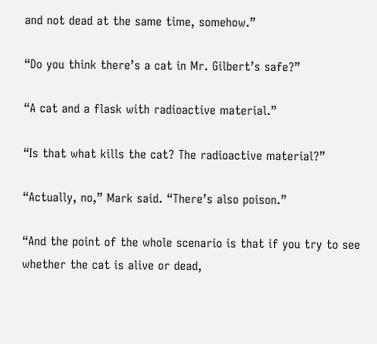and not dead at the same time, somehow.”

“Do you think there’s a cat in Mr. Gilbert’s safe?”

“A cat and a flask with radioactive material.”

“Is that what kills the cat? The radioactive material?”

“Actually, no,” Mark said. “There’s also poison.”

“And the point of the whole scenario is that if you try to see whether the cat is alive or dead,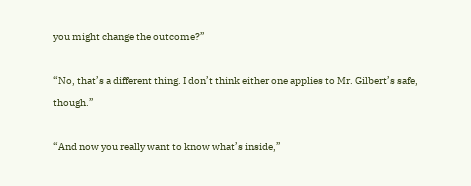you might change the outcome?”

“No, that’s a different thing. I don’t think either one applies to Mr. Gilbert’s safe, though.”

“And now you really want to know what’s inside,”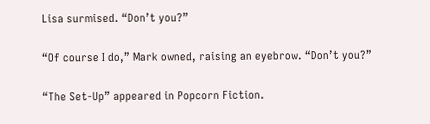Lisa surmised. “Don’t you?”

“Of course I do,” Mark owned, raising an eyebrow. “Don’t you?”

“The Set-Up” appeared in Popcorn Fiction.